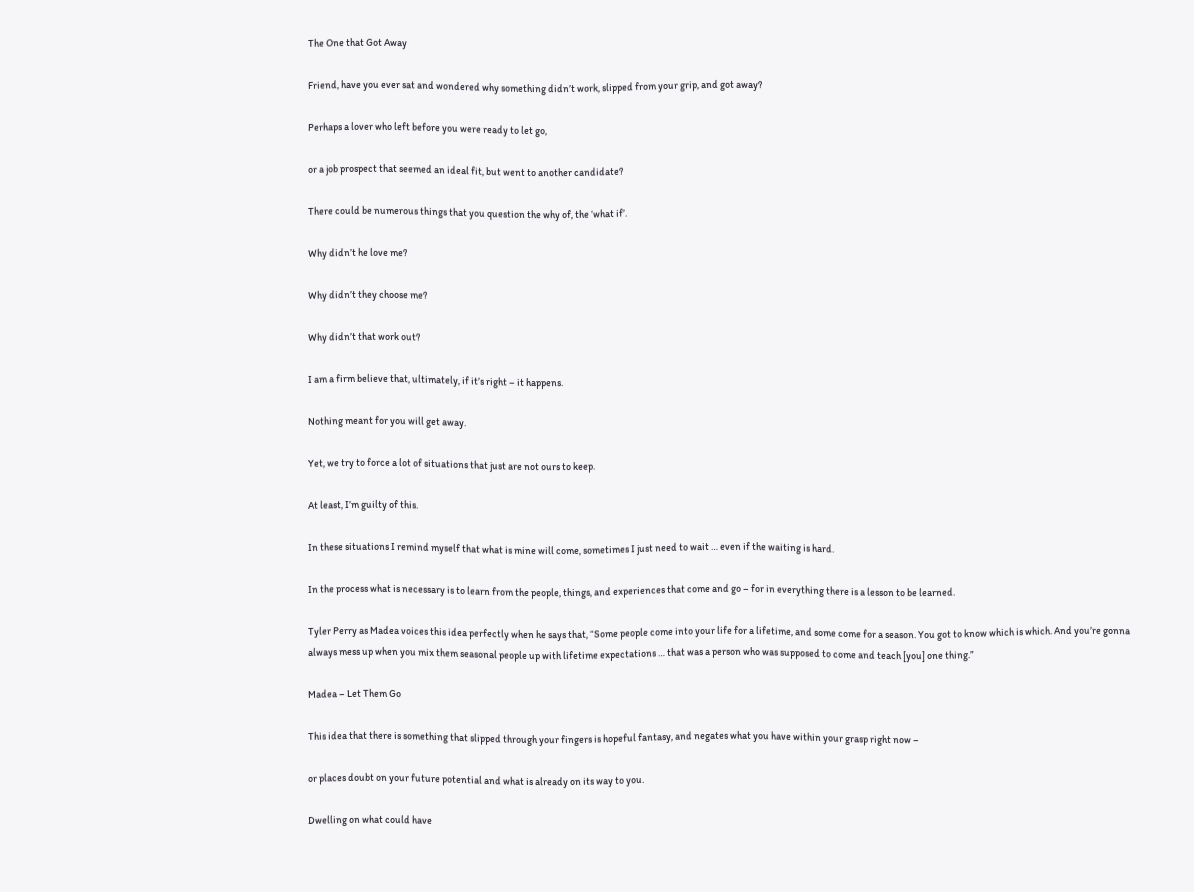The One that Got Away

Friend, have you ever sat and wondered why something didn’t work, slipped from your grip, and got away?

Perhaps a lover who left before you were ready to let go,

or a job prospect that seemed an ideal fit, but went to another candidate?

There could be numerous things that you question the why of, the ‘what if’.

Why didn’t he love me?

Why didn’t they choose me?

Why didn’t that work out?

I am a firm believe that, ultimately, if it’s right – it happens.

Nothing meant for you will get away.

Yet, we try to force a lot of situations that just are not ours to keep.

At least, I’m guilty of this.

In these situations I remind myself that what is mine will come, sometimes I just need to wait … even if the waiting is hard.

In the process what is necessary is to learn from the people, things, and experiences that come and go – for in everything there is a lesson to be learned.

Tyler Perry as Madea voices this idea perfectly when he says that, “Some people come into your life for a lifetime, and some come for a season. You got to know which is which. And you’re gonna always mess up when you mix them seasonal people up with lifetime expectations … that was a person who was supposed to come and teach [you] one thing.”

Madea – Let Them Go

This idea that there is something that slipped through your fingers is hopeful fantasy, and negates what you have within your grasp right now –

or places doubt on your future potential and what is already on its way to you.

Dwelling on what could have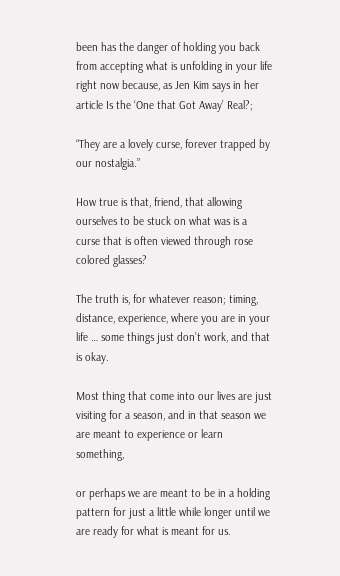been has the danger of holding you back from accepting what is unfolding in your life right now because, as Jen Kim says in her article Is the ‘One that Got Away’ Real?;

“They are a lovely curse, forever trapped by our nostalgia.”

How true is that, friend, that allowing ourselves to be stuck on what was is a curse that is often viewed through rose colored glasses?

The truth is, for whatever reason; timing, distance, experience, where you are in your life … some things just don’t work, and that is okay.

Most thing that come into our lives are just visiting for a season, and in that season we are meant to experience or learn something,

or perhaps we are meant to be in a holding pattern for just a little while longer until we are ready for what is meant for us.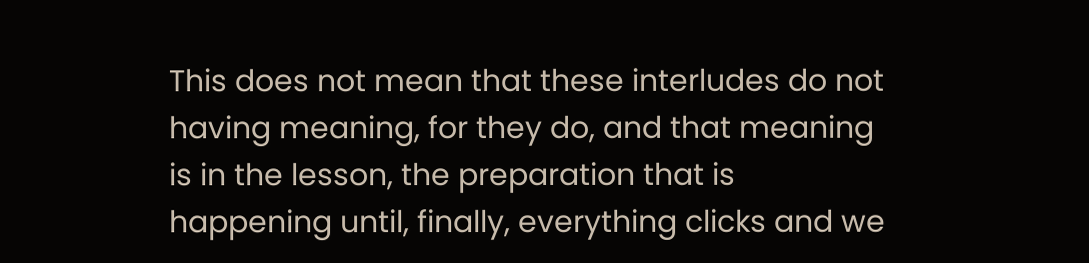This does not mean that these interludes do not having meaning, for they do, and that meaning is in the lesson, the preparation that is happening until, finally, everything clicks and we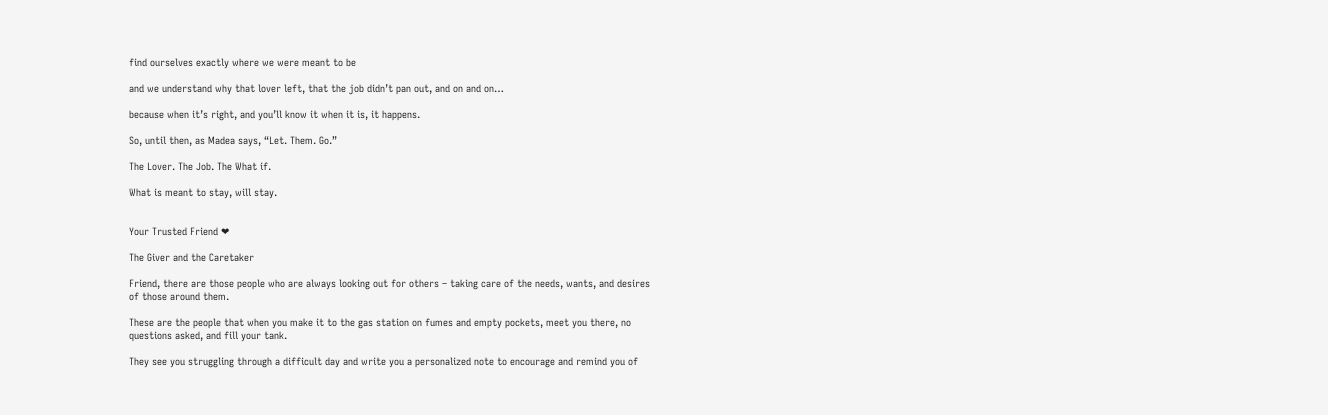find ourselves exactly where we were meant to be

and we understand why that lover left, that the job didn’t pan out, and on and on…

because when it’s right, and you’ll know it when it is, it happens.

So, until then, as Madea says, “Let. Them. Go.”

The Lover. The Job. The What if.

What is meant to stay, will stay.


Your Trusted Friend ❤

The Giver and the Caretaker

Friend, there are those people who are always looking out for others – taking care of the needs, wants, and desires of those around them.

These are the people that when you make it to the gas station on fumes and empty pockets, meet you there, no questions asked, and fill your tank.

They see you struggling through a difficult day and write you a personalized note to encourage and remind you of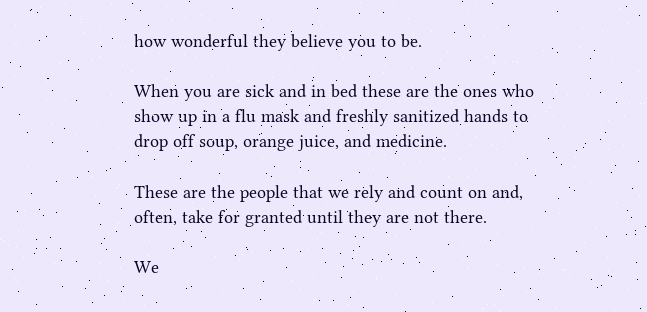how wonderful they believe you to be.

When you are sick and in bed these are the ones who show up in a flu mask and freshly sanitized hands to drop off soup, orange juice, and medicine.

These are the people that we rely and count on and, often, take for granted until they are not there.

We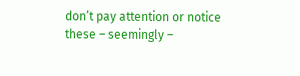don’t pay attention or notice these – seemingly –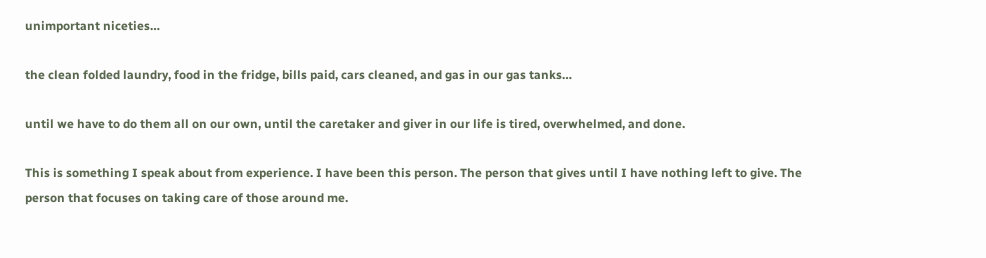unimportant niceties…

the clean folded laundry, food in the fridge, bills paid, cars cleaned, and gas in our gas tanks…

until we have to do them all on our own, until the caretaker and giver in our life is tired, overwhelmed, and done.

This is something I speak about from experience. I have been this person. The person that gives until I have nothing left to give. The person that focuses on taking care of those around me.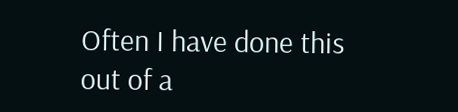Often I have done this out of a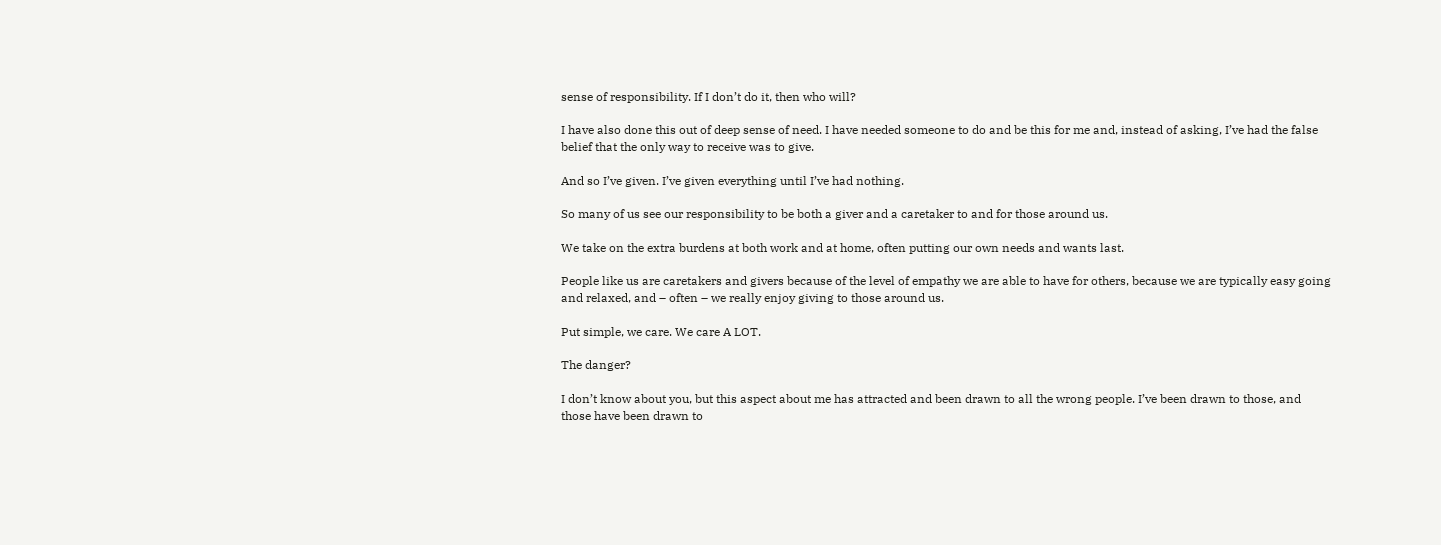sense of responsibility. If I don’t do it, then who will?

I have also done this out of deep sense of need. I have needed someone to do and be this for me and, instead of asking, I’ve had the false belief that the only way to receive was to give.

And so I’ve given. I’ve given everything until I’ve had nothing.

So many of us see our responsibility to be both a giver and a caretaker to and for those around us.

We take on the extra burdens at both work and at home, often putting our own needs and wants last.

People like us are caretakers and givers because of the level of empathy we are able to have for others, because we are typically easy going and relaxed, and – often – we really enjoy giving to those around us.

Put simple, we care. We care A LOT.

The danger?

I don’t know about you, but this aspect about me has attracted and been drawn to all the wrong people. I’ve been drawn to those, and those have been drawn to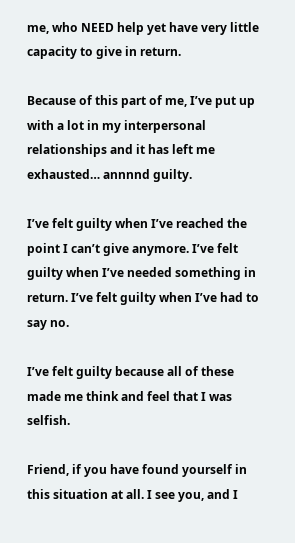me, who NEED help yet have very little capacity to give in return.

Because of this part of me, I’ve put up with a lot in my interpersonal relationships and it has left me exhausted… annnnd guilty.

I’ve felt guilty when I’ve reached the point I can’t give anymore. I’ve felt guilty when I’ve needed something in return. I’ve felt guilty when I’ve had to say no.

I’ve felt guilty because all of these made me think and feel that I was selfish.

Friend, if you have found yourself in this situation at all. I see you, and I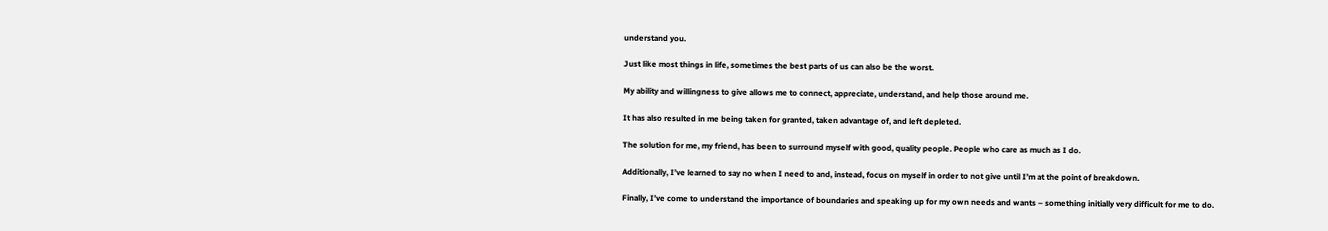understand you.

Just like most things in life, sometimes the best parts of us can also be the worst.

My ability and willingness to give allows me to connect, appreciate, understand, and help those around me.

It has also resulted in me being taken for granted, taken advantage of, and left depleted.

The solution for me, my friend, has been to surround myself with good, quality people. People who care as much as I do.

Additionally, I’ve learned to say no when I need to and, instead, focus on myself in order to not give until I’m at the point of breakdown.

Finally, I’ve come to understand the importance of boundaries and speaking up for my own needs and wants – something initially very difficult for me to do.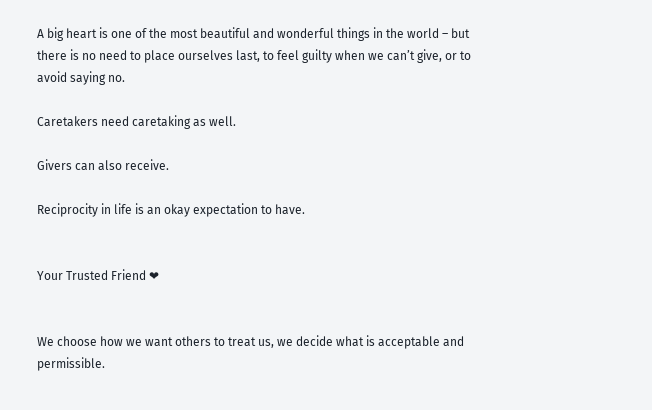A big heart is one of the most beautiful and wonderful things in the world – but there is no need to place ourselves last, to feel guilty when we can’t give, or to avoid saying no.

Caretakers need caretaking as well.

Givers can also receive.

Reciprocity in life is an okay expectation to have.


Your Trusted Friend ❤


We choose how we want others to treat us, we decide what is acceptable and permissible.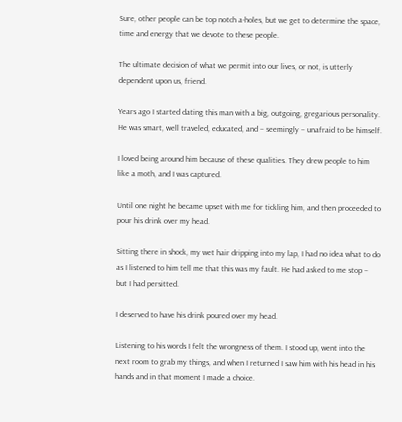Sure, other people can be top notch a-holes, but we get to determine the space, time and energy that we devote to these people.

The ultimate decision of what we permit into our lives, or not, is utterly dependent upon us, friend.

Years ago I started dating this man with a big, outgoing, gregarious personality. He was smart, well traveled, educated, and – seemingly – unafraid to be himself.

I loved being around him because of these qualities. They drew people to him like a moth, and I was captured.

Until one night he became upset with me for tickling him, and then proceeded to pour his drink over my head.

Sitting there in shock, my wet hair dripping into my lap, I had no idea what to do as I listened to him tell me that this was my fault. He had asked to me stop – but I had persitted.

I deserved to have his drink poured over my head.

Listening to his words I felt the wrongness of them. I stood up, went into the next room to grab my things, and when I returned I saw him with his head in his hands and in that moment I made a choice.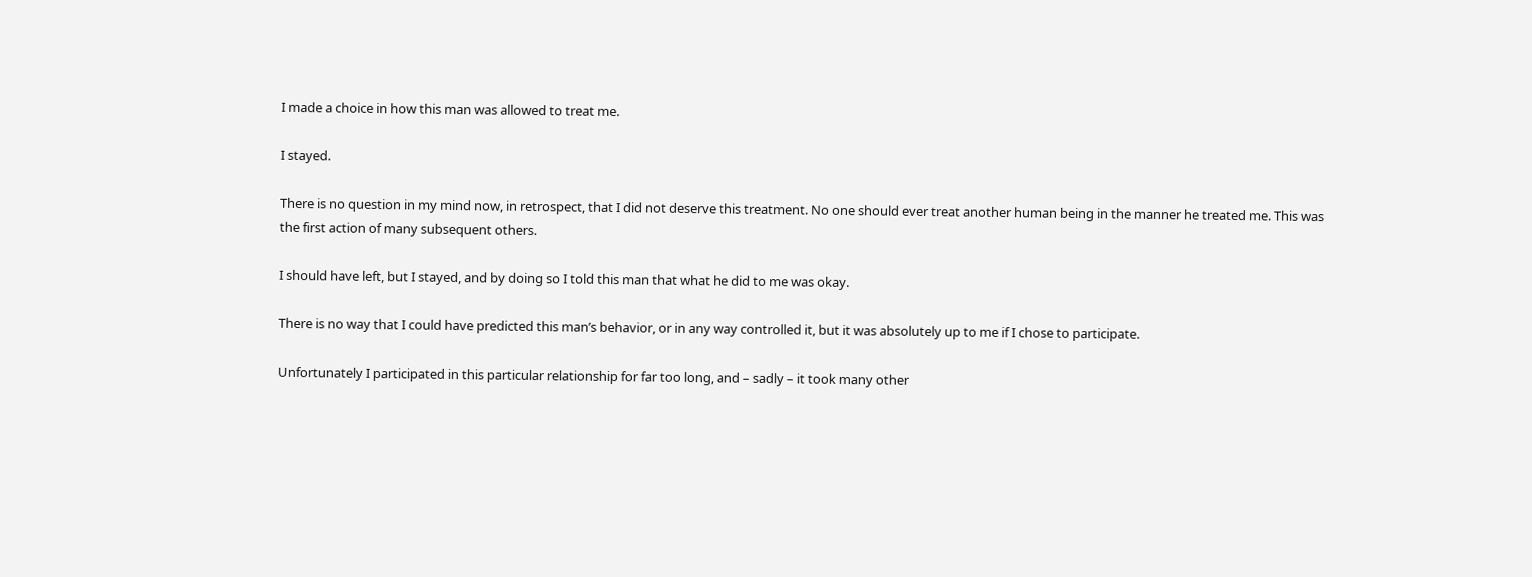I made a choice in how this man was allowed to treat me.

I stayed.

There is no question in my mind now, in retrospect, that I did not deserve this treatment. No one should ever treat another human being in the manner he treated me. This was the first action of many subsequent others.

I should have left, but I stayed, and by doing so I told this man that what he did to me was okay.

There is no way that I could have predicted this man’s behavior, or in any way controlled it, but it was absolutely up to me if I chose to participate.

Unfortunately I participated in this particular relationship for far too long, and – sadly – it took many other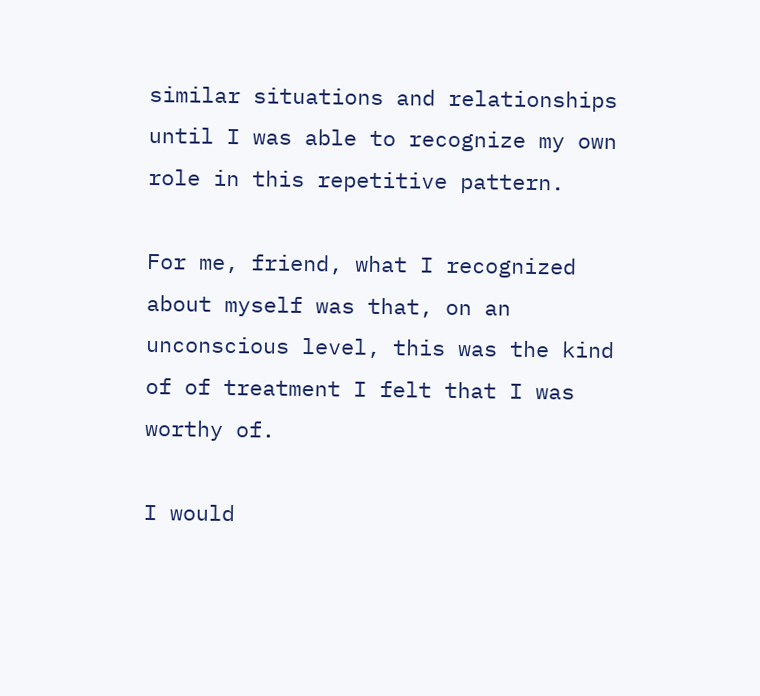similar situations and relationships until I was able to recognize my own role in this repetitive pattern.

For me, friend, what I recognized about myself was that, on an unconscious level, this was the kind of of treatment I felt that I was worthy of.

I would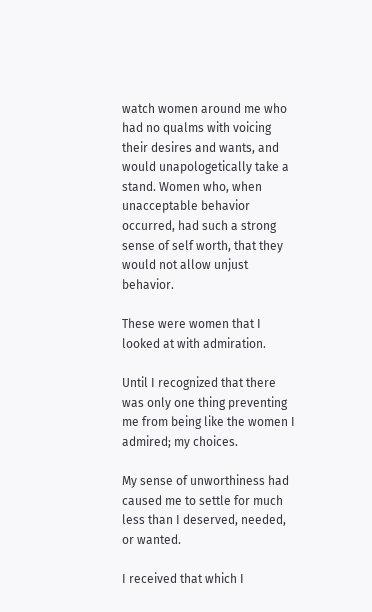watch women around me who had no qualms with voicing their desires and wants, and would unapologetically take a stand. Women who, when unacceptable behavior occurred, had such a strong sense of self worth, that they would not allow unjust behavior.

These were women that I looked at with admiration.

Until I recognized that there was only one thing preventing me from being like the women I admired; my choices.

My sense of unworthiness had caused me to settle for much less than I deserved, needed, or wanted.

I received that which I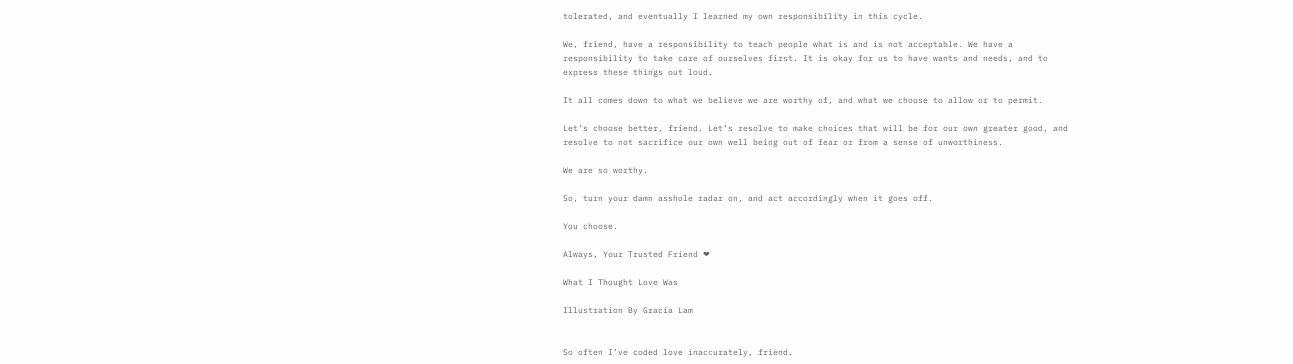tolerated, and eventually I learned my own responsibility in this cycle.

We, friend, have a responsibility to teach people what is and is not acceptable. We have a responsibility to take care of ourselves first. It is okay for us to have wants and needs, and to express these things out loud.

It all comes down to what we believe we are worthy of, and what we choose to allow or to permit.

Let’s choose better, friend. Let’s resolve to make choices that will be for our own greater good, and resolve to not sacrifice our own well being out of fear or from a sense of unworthiness.

We are so worthy.

So, turn your damn asshole radar on, and act accordingly when it goes off.

You choose.

Always, Your Trusted Friend ❤

What I Thought Love Was

Illustration By Gracia Lam


So often I’ve coded love inaccurately, friend.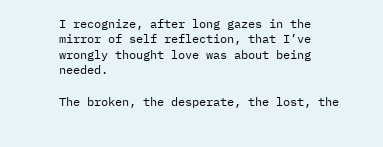I recognize, after long gazes in the mirror of self reflection, that I’ve wrongly thought love was about being needed.

The broken, the desperate, the lost, the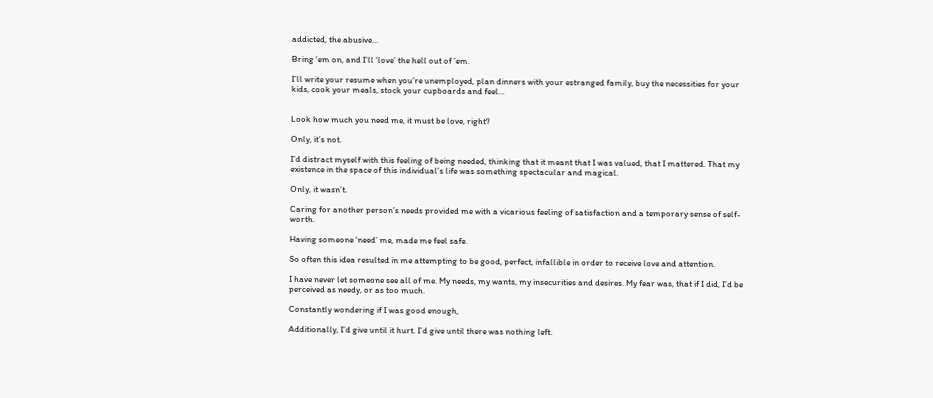addicted, the abusive…

Bring ’em on, and I’ll ‘love’ the hell out of ’em.

I’ll write your resume when you’re unemployed, plan dinners with your estranged family, buy the necessities for your kids, cook your meals, stock your cupboards and feel…


Look how much you need me, it must be love, right?

Only, it’s not.

I’d distract myself with this feeling of being needed, thinking that it meant that I was valued, that I mattered. That my existence in the space of this individual’s life was something spectacular and magical.

Only, it wasn’t.

Caring for another person’s needs provided me with a vicarious feeling of satisfaction and a temporary sense of self-worth.

Having someone ‘need’ me, made me feel safe.

So often this idea resulted in me attempting to be good, perfect, infallible in order to receive love and attention.

I have never let someone see all of me. My needs, my wants, my insecurities and desires. My fear was, that if I did, I’d be perceived as needy, or as too much.

Constantly wondering if I was good enough,

Additionally, I’d give until it hurt. I’d give until there was nothing left.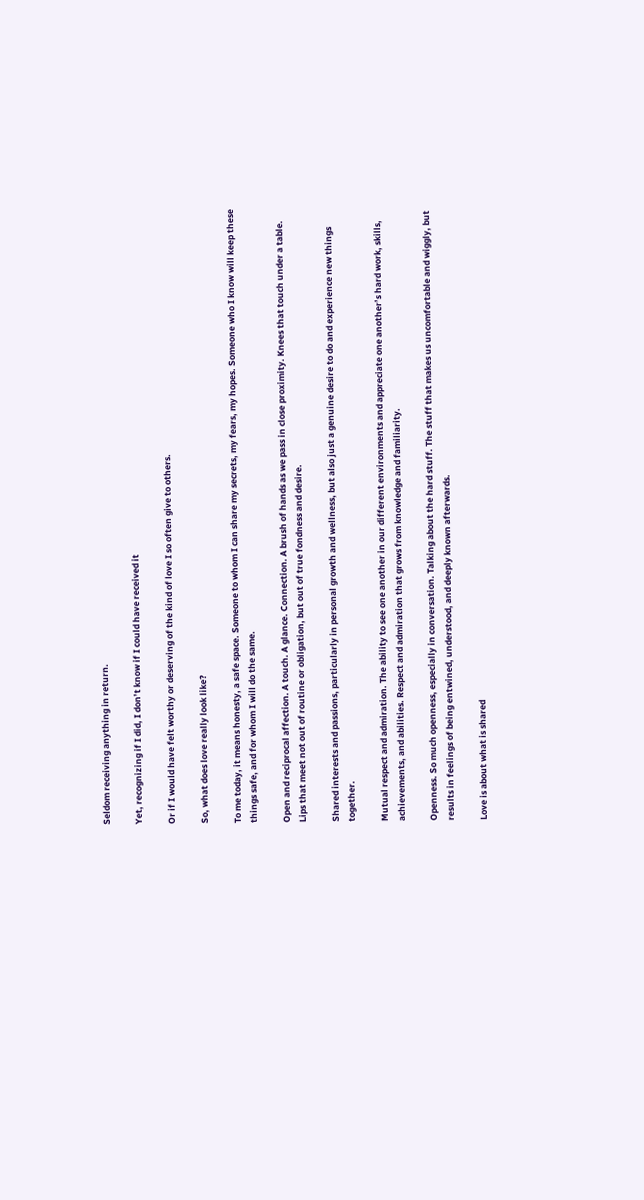Seldom receiving anything in return.

Yet, recognizing if I did, I don’t know if I could have received it

Or if I would have felt worthy or deserving of the kind of love I so often give to others.

So, what does love really look like?

To me today, it means honesty, a safe space. Someone to whom I can share my secrets, my fears, my hopes. Someone who I know will keep these things safe, and for whom I will do the same.

Open and reciprocal affection. A touch. A glance. Connection. A brush of hands as we pass in close proximity. Knees that touch under a table. Lips that meet not out of routine or obligation, but out of true fondness and desire.

Shared interests and passions, particularly in personal growth and wellness, but also just a genuine desire to do and experience new things together.

Mutual respect and admiration. The ability to see one another in our different environments and appreciate one another’s hard work, skills, achievements, and abilities. Respect and admiration that grows from knowledge and familiarity.

Openness. So much openness, especially in conversation. Talking about the hard stuff. The stuff that makes us uncomfortable and wiggly, but results in feelings of being entwined, understood, and deeply known afterwards.

Love is about what is shared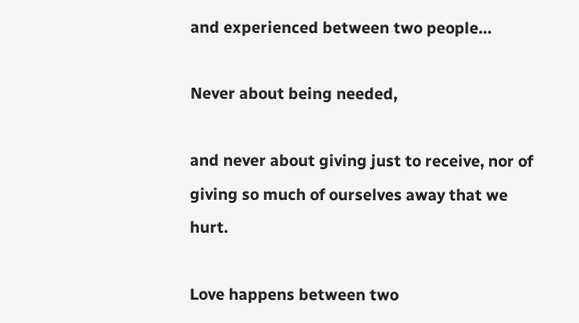and experienced between two people…

Never about being needed,

and never about giving just to receive, nor of giving so much of ourselves away that we hurt.

Love happens between two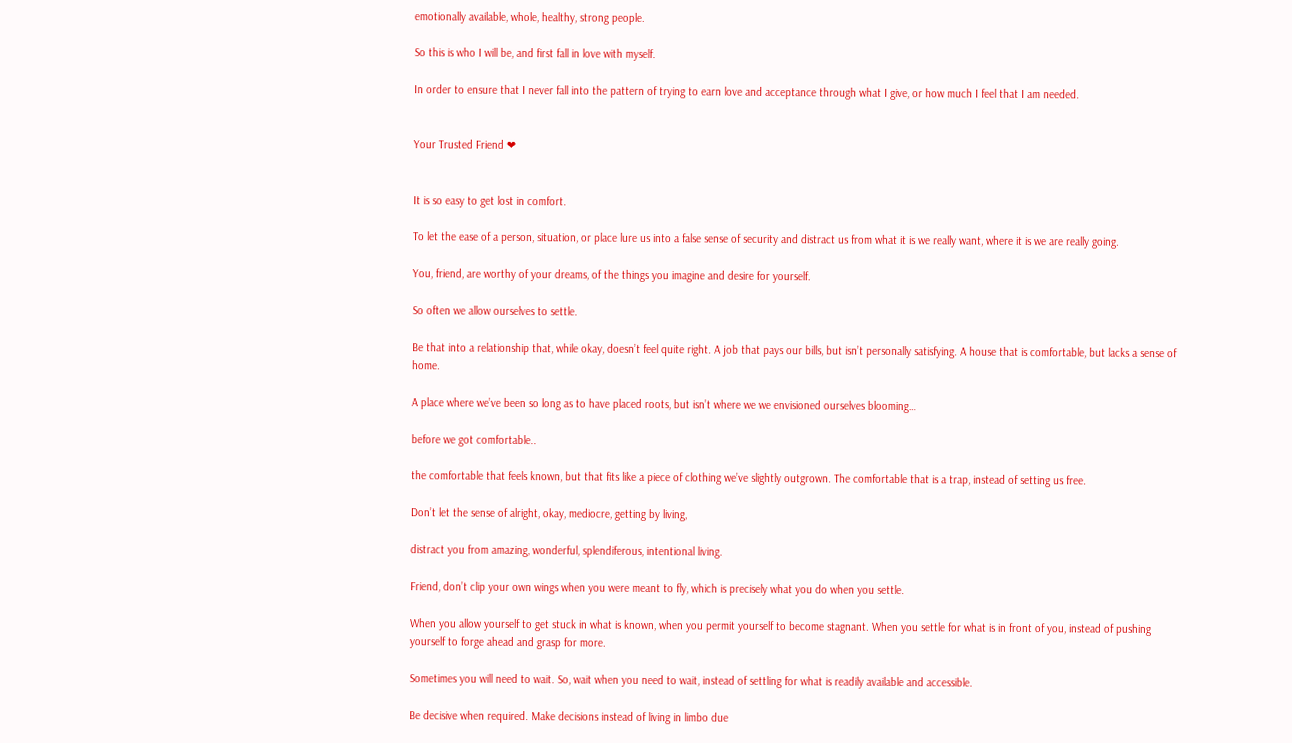emotionally available, whole, healthy, strong people.

So this is who I will be, and first fall in love with myself.

In order to ensure that I never fall into the pattern of trying to earn love and acceptance through what I give, or how much I feel that I am needed.


Your Trusted Friend ❤


It is so easy to get lost in comfort.

To let the ease of a person, situation, or place lure us into a false sense of security and distract us from what it is we really want, where it is we are really going.

You, friend, are worthy of your dreams, of the things you imagine and desire for yourself.

So often we allow ourselves to settle.

Be that into a relationship that, while okay, doesn’t feel quite right. A job that pays our bills, but isn’t personally satisfying. A house that is comfortable, but lacks a sense of home.

A place where we’ve been so long as to have placed roots, but isn’t where we we envisioned ourselves blooming…

before we got comfortable..

the comfortable that feels known, but that fits like a piece of clothing we’ve slightly outgrown. The comfortable that is a trap, instead of setting us free.

Don’t let the sense of alright, okay, mediocre, getting by living,

distract you from amazing, wonderful, splendiferous, intentional living.

Friend, don’t clip your own wings when you were meant to fly, which is precisely what you do when you settle.

When you allow yourself to get stuck in what is known, when you permit yourself to become stagnant. When you settle for what is in front of you, instead of pushing yourself to forge ahead and grasp for more.

Sometimes you will need to wait. So, wait when you need to wait, instead of settling for what is readily available and accessible.

Be decisive when required. Make decisions instead of living in limbo due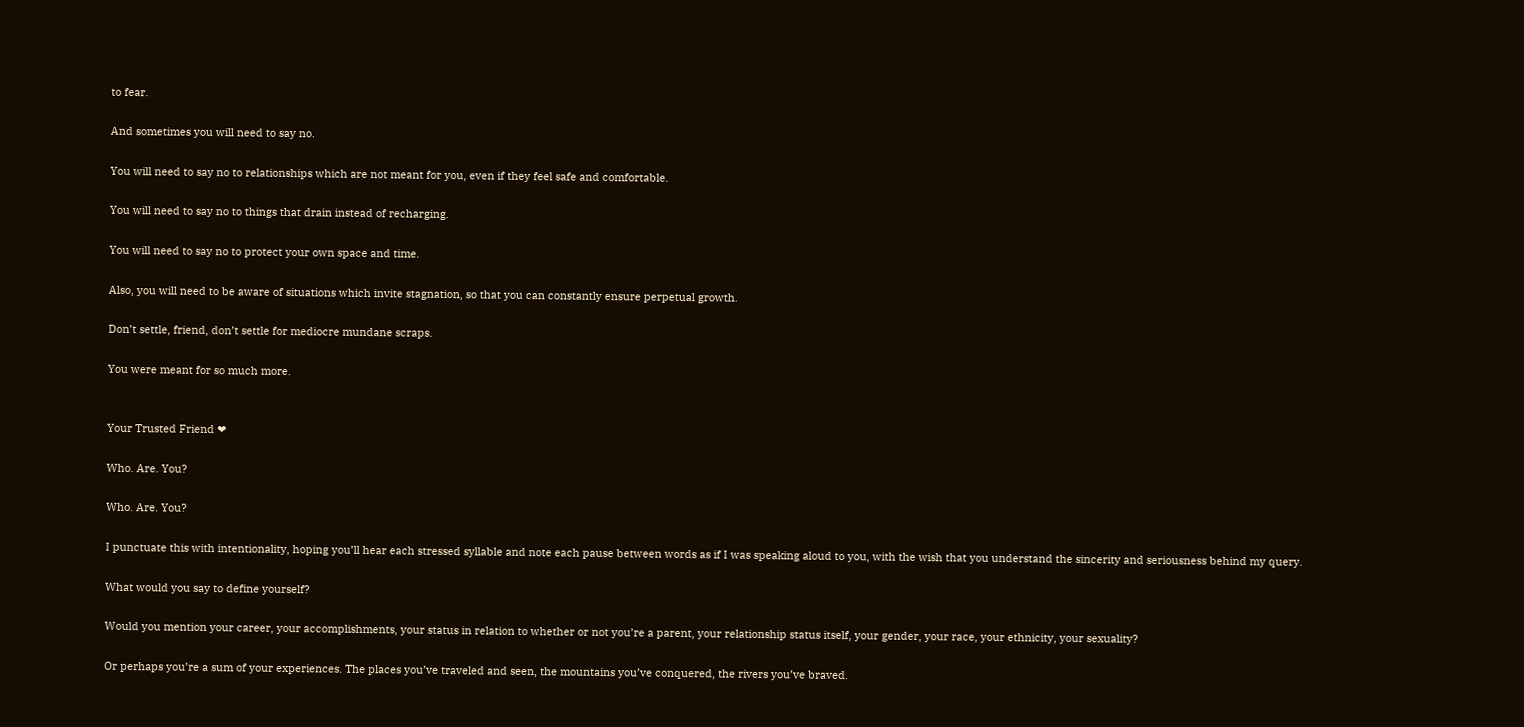to fear.

And sometimes you will need to say no.

You will need to say no to relationships which are not meant for you, even if they feel safe and comfortable.

You will need to say no to things that drain instead of recharging.

You will need to say no to protect your own space and time.

Also, you will need to be aware of situations which invite stagnation, so that you can constantly ensure perpetual growth.

Don’t settle, friend, don’t settle for mediocre mundane scraps.

You were meant for so much more.


Your Trusted Friend ❤

Who. Are. You?

Who. Are. You?

I punctuate this with intentionality, hoping you’ll hear each stressed syllable and note each pause between words as if I was speaking aloud to you, with the wish that you understand the sincerity and seriousness behind my query.

What would you say to define yourself?

Would you mention your career, your accomplishments, your status in relation to whether or not you’re a parent, your relationship status itself, your gender, your race, your ethnicity, your sexuality?

Or perhaps you’re a sum of your experiences. The places you’ve traveled and seen, the mountains you’ve conquered, the rivers you’ve braved.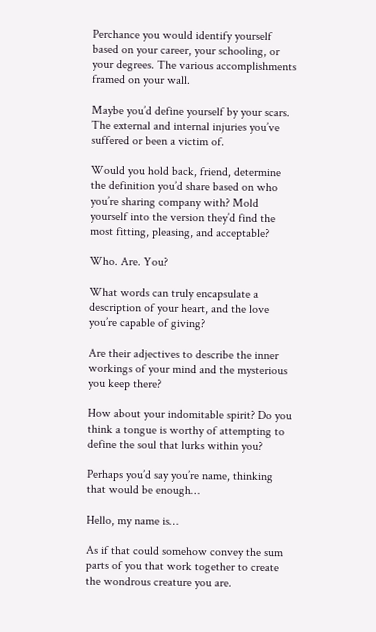Perchance you would identify yourself based on your career, your schooling, or your degrees. The various accomplishments framed on your wall.

Maybe you’d define yourself by your scars. The external and internal injuries you’ve suffered or been a victim of.

Would you hold back, friend, determine the definition you’d share based on who you’re sharing company with? Mold yourself into the version they’d find the most fitting, pleasing, and acceptable?

Who. Are. You?

What words can truly encapsulate a description of your heart, and the love you’re capable of giving?

Are their adjectives to describe the inner workings of your mind and the mysterious you keep there?

How about your indomitable spirit? Do you think a tongue is worthy of attempting to define the soul that lurks within you?

Perhaps you’d say you’re name, thinking that would be enough…

Hello, my name is…

As if that could somehow convey the sum parts of you that work together to create the wondrous creature you are.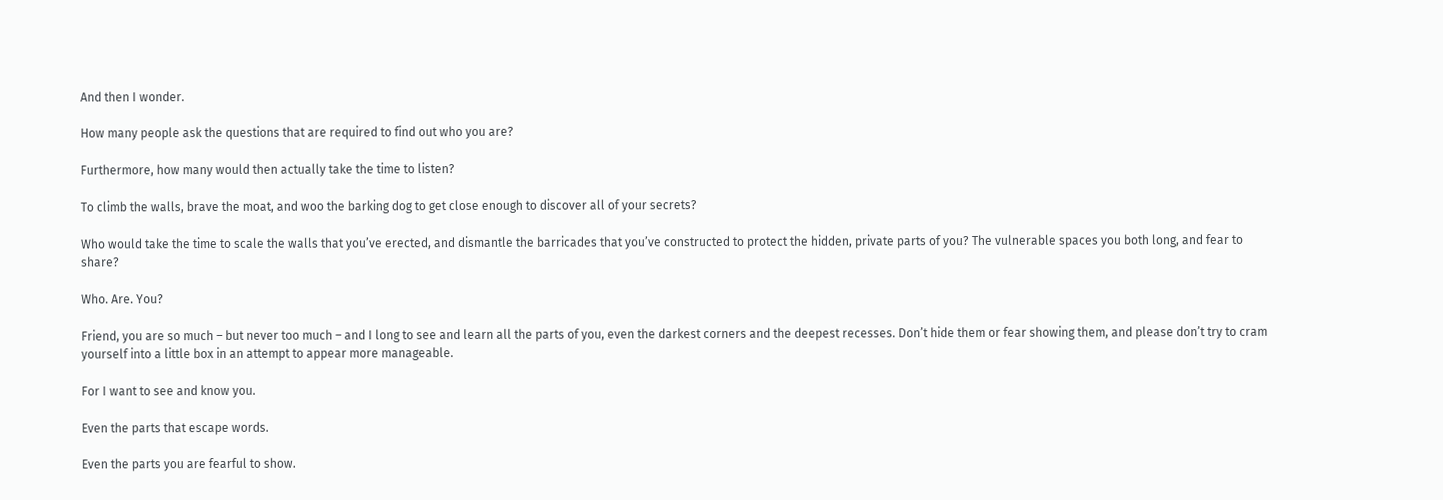And then I wonder.

How many people ask the questions that are required to find out who you are?

Furthermore, how many would then actually take the time to listen?

To climb the walls, brave the moat, and woo the barking dog to get close enough to discover all of your secrets?

Who would take the time to scale the walls that you’ve erected, and dismantle the barricades that you’ve constructed to protect the hidden, private parts of you? The vulnerable spaces you both long, and fear to share?

Who. Are. You?

Friend, you are so much – but never too much – and I long to see and learn all the parts of you, even the darkest corners and the deepest recesses. Don’t hide them or fear showing them, and please don’t try to cram yourself into a little box in an attempt to appear more manageable.

For I want to see and know you.

Even the parts that escape words.

Even the parts you are fearful to show.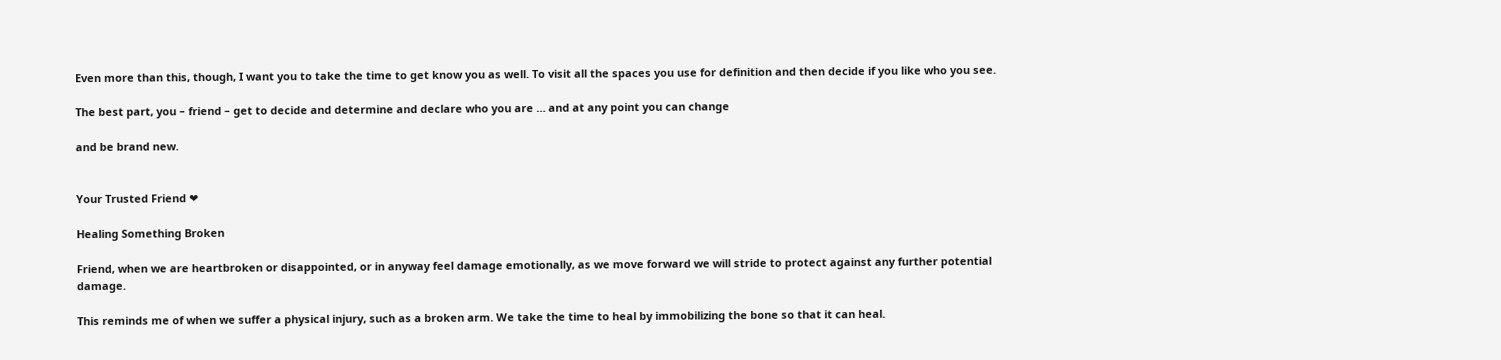Even more than this, though, I want you to take the time to get know you as well. To visit all the spaces you use for definition and then decide if you like who you see.

The best part, you – friend – get to decide and determine and declare who you are … and at any point you can change

and be brand new.


Your Trusted Friend ❤

Healing Something Broken

Friend, when we are heartbroken or disappointed, or in anyway feel damage emotionally, as we move forward we will stride to protect against any further potential damage.

This reminds me of when we suffer a physical injury, such as a broken arm. We take the time to heal by immobilizing the bone so that it can heal.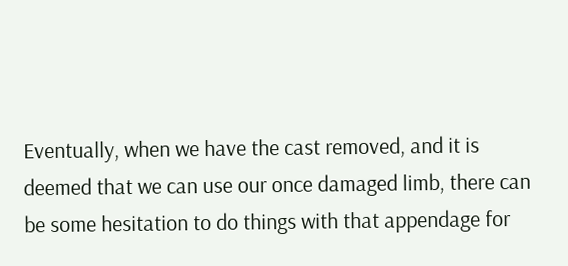Eventually, when we have the cast removed, and it is deemed that we can use our once damaged limb, there can be some hesitation to do things with that appendage for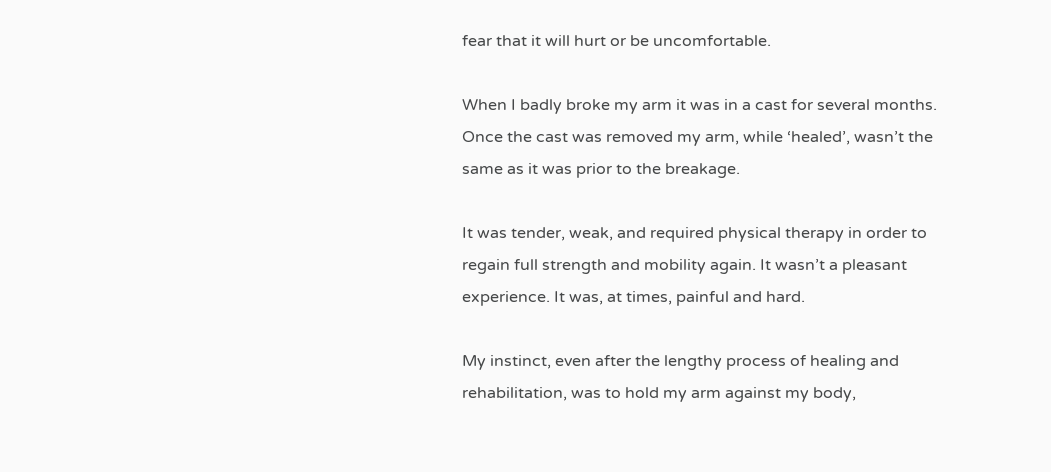fear that it will hurt or be uncomfortable.

When I badly broke my arm it was in a cast for several months. Once the cast was removed my arm, while ‘healed’, wasn’t the same as it was prior to the breakage.

It was tender, weak, and required physical therapy in order to regain full strength and mobility again. It wasn’t a pleasant experience. It was, at times, painful and hard.

My instinct, even after the lengthy process of healing and rehabilitation, was to hold my arm against my body,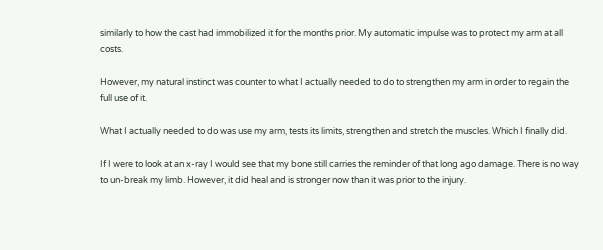similarly to how the cast had immobilized it for the months prior. My automatic impulse was to protect my arm at all costs.

However, my natural instinct was counter to what I actually needed to do to strengthen my arm in order to regain the full use of it.

What I actually needed to do was use my arm, tests its limits, strengthen and stretch the muscles. Which I finally did.

If I were to look at an x-ray I would see that my bone still carries the reminder of that long ago damage. There is no way to un-break my limb. However, it did heal and is stronger now than it was prior to the injury.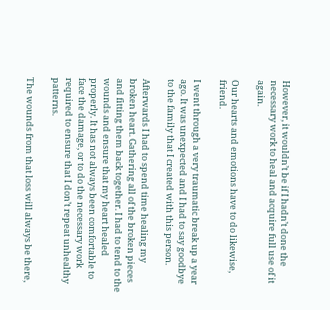However, it wouldn’t be if I hadn’t done the necessary work to heal and acquire full use of it again.

Our hearts and emotions have to do likewise, friend.

I went through a very traumatic break up a year ago. It was unexpected and I had to say goodbye to the family that I created with this person.

Afterwards I had to spend time healing my broken heart. Gathering all of the broken pieces and fitting them back together. I had to tend to the wounds and ensure that my heart healed properly. It has not always been comfortable to face the damage, or to do the necessary work required to ensure that I don’t repeat unhealthy patterns.

The wounds from that loss will always be there,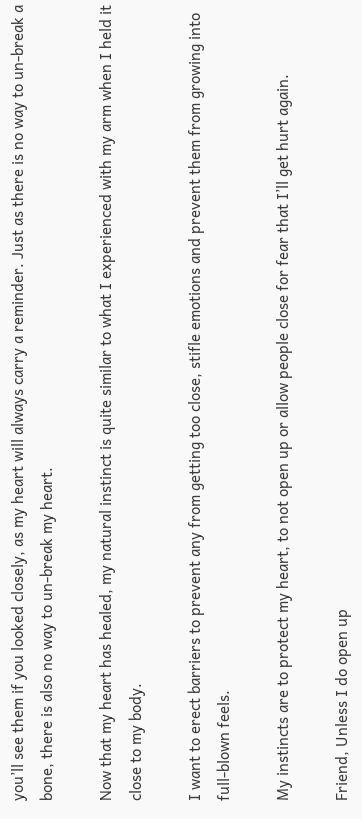you’ll see them if you looked closely, as my heart will always carry a reminder. Just as there is no way to un-break a bone, there is also no way to un-break my heart.

Now that my heart has healed, my natural instinct is quite similar to what I experienced with my arm when I held it close to my body.

I want to erect barriers to prevent any from getting too close, stifle emotions and prevent them from growing into full-blown feels.

My instincts are to protect my heart, to not open up or allow people close for fear that I’ll get hurt again.

Friend, Unless I do open up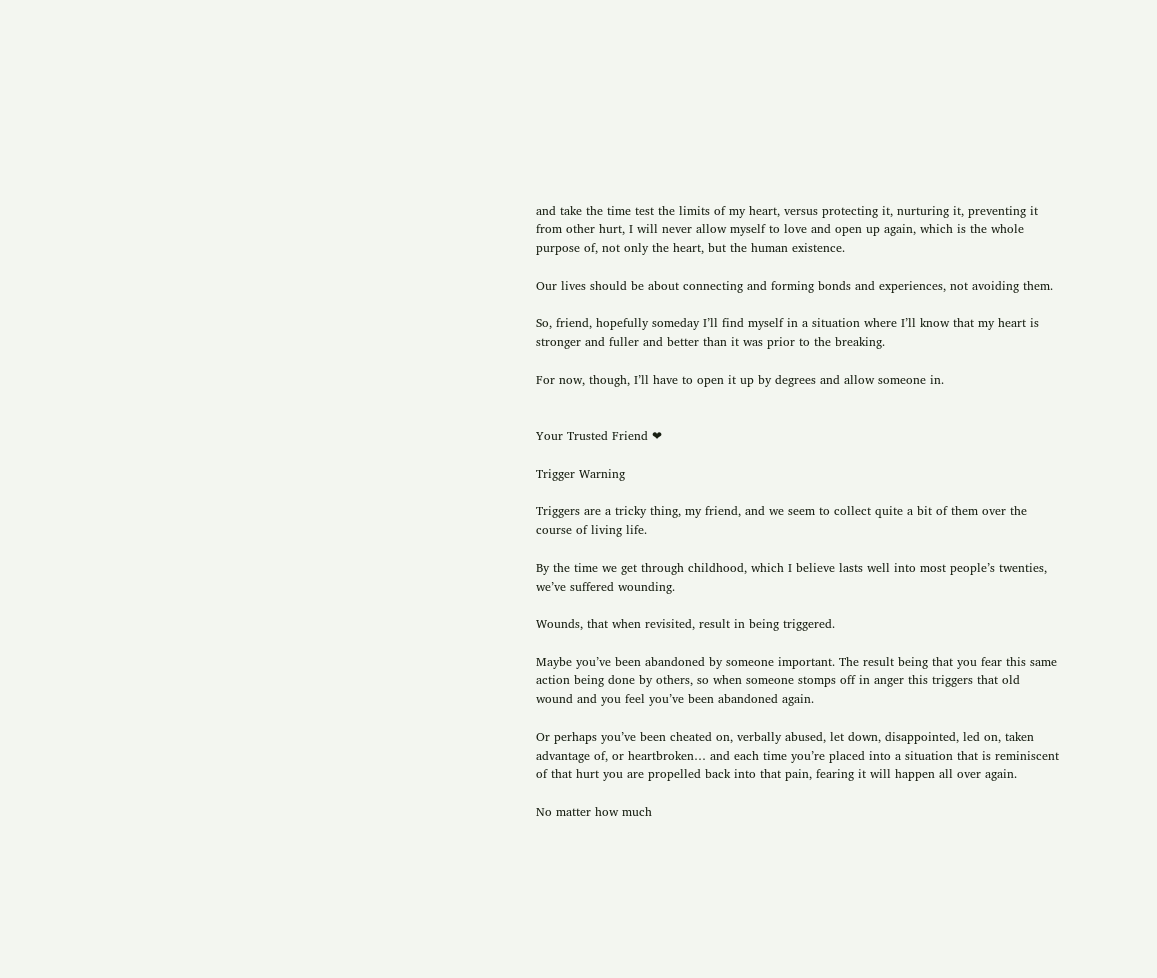and take the time test the limits of my heart, versus protecting it, nurturing it, preventing it from other hurt, I will never allow myself to love and open up again, which is the whole purpose of, not only the heart, but the human existence.

Our lives should be about connecting and forming bonds and experiences, not avoiding them.

So, friend, hopefully someday I’ll find myself in a situation where I’ll know that my heart is stronger and fuller and better than it was prior to the breaking.

For now, though, I’ll have to open it up by degrees and allow someone in.


Your Trusted Friend ❤

Trigger Warning

Triggers are a tricky thing, my friend, and we seem to collect quite a bit of them over the course of living life.

By the time we get through childhood, which I believe lasts well into most people’s twenties, we’ve suffered wounding.

Wounds, that when revisited, result in being triggered.

Maybe you’ve been abandoned by someone important. The result being that you fear this same action being done by others, so when someone stomps off in anger this triggers that old wound and you feel you’ve been abandoned again.

Or perhaps you’ve been cheated on, verbally abused, let down, disappointed, led on, taken advantage of, or heartbroken… and each time you’re placed into a situation that is reminiscent of that hurt you are propelled back into that pain, fearing it will happen all over again.

No matter how much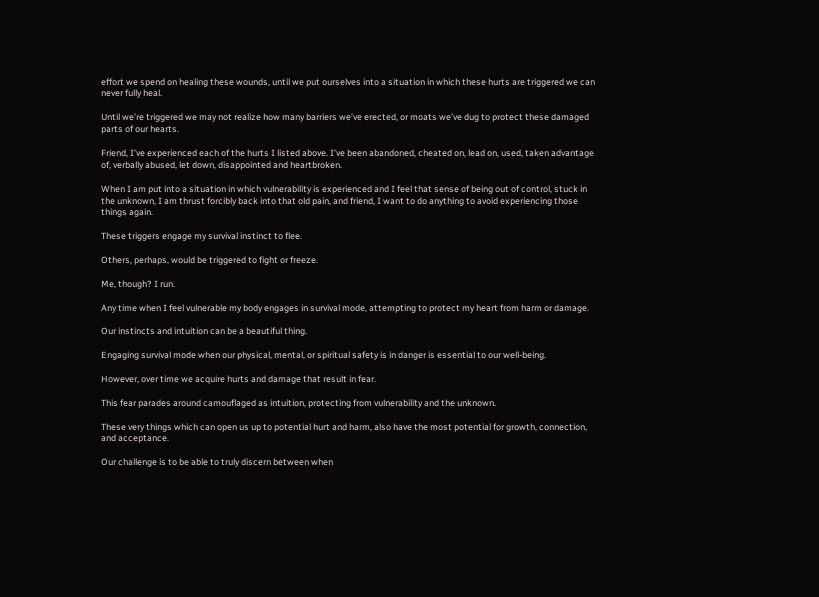effort we spend on healing these wounds, until we put ourselves into a situation in which these hurts are triggered we can never fully heal.

Until we’re triggered we may not realize how many barriers we’ve erected, or moats we’ve dug to protect these damaged parts of our hearts.

Friend, I’ve experienced each of the hurts I listed above. I’ve been abandoned, cheated on, lead on, used, taken advantage of, verbally abused, let down, disappointed and heartbroken.

When I am put into a situation in which vulnerability is experienced and I feel that sense of being out of control, stuck in the unknown, I am thrust forcibly back into that old pain, and friend, I want to do anything to avoid experiencing those things again.

These triggers engage my survival instinct to flee.

Others, perhaps, would be triggered to fight or freeze.

Me, though? I run.

Any time when I feel vulnerable my body engages in survival mode, attempting to protect my heart from harm or damage.

Our instincts and intuition can be a beautiful thing.

Engaging survival mode when our physical, mental, or spiritual safety is in danger is essential to our well-being.

However, over time we acquire hurts and damage that result in fear.

This fear parades around camouflaged as intuition, protecting from vulnerability and the unknown.

These very things which can open us up to potential hurt and harm, also have the most potential for growth, connection, and acceptance.

Our challenge is to be able to truly discern between when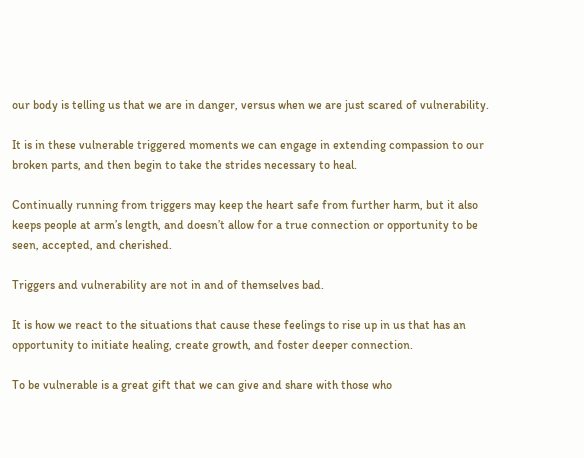our body is telling us that we are in danger, versus when we are just scared of vulnerability.

It is in these vulnerable triggered moments we can engage in extending compassion to our broken parts, and then begin to take the strides necessary to heal.

Continually running from triggers may keep the heart safe from further harm, but it also keeps people at arm’s length, and doesn’t allow for a true connection or opportunity to be seen, accepted, and cherished.

Triggers and vulnerability are not in and of themselves bad.

It is how we react to the situations that cause these feelings to rise up in us that has an opportunity to initiate healing, create growth, and foster deeper connection.

To be vulnerable is a great gift that we can give and share with those who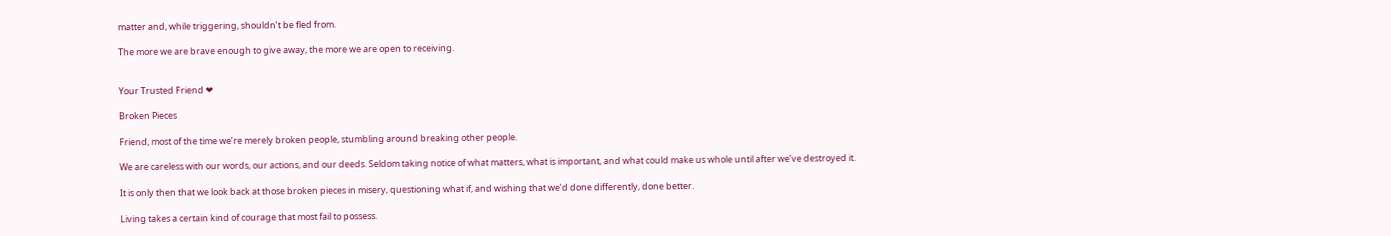matter and, while triggering, shouldn’t be fled from.

The more we are brave enough to give away, the more we are open to receiving.


Your Trusted Friend ❤

Broken Pieces

Friend, most of the time we’re merely broken people, stumbling around breaking other people.

We are careless with our words, our actions, and our deeds. Seldom taking notice of what matters, what is important, and what could make us whole until after we’ve destroyed it.

It is only then that we look back at those broken pieces in misery, questioning what if, and wishing that we’d done differently, done better.

Living takes a certain kind of courage that most fail to possess.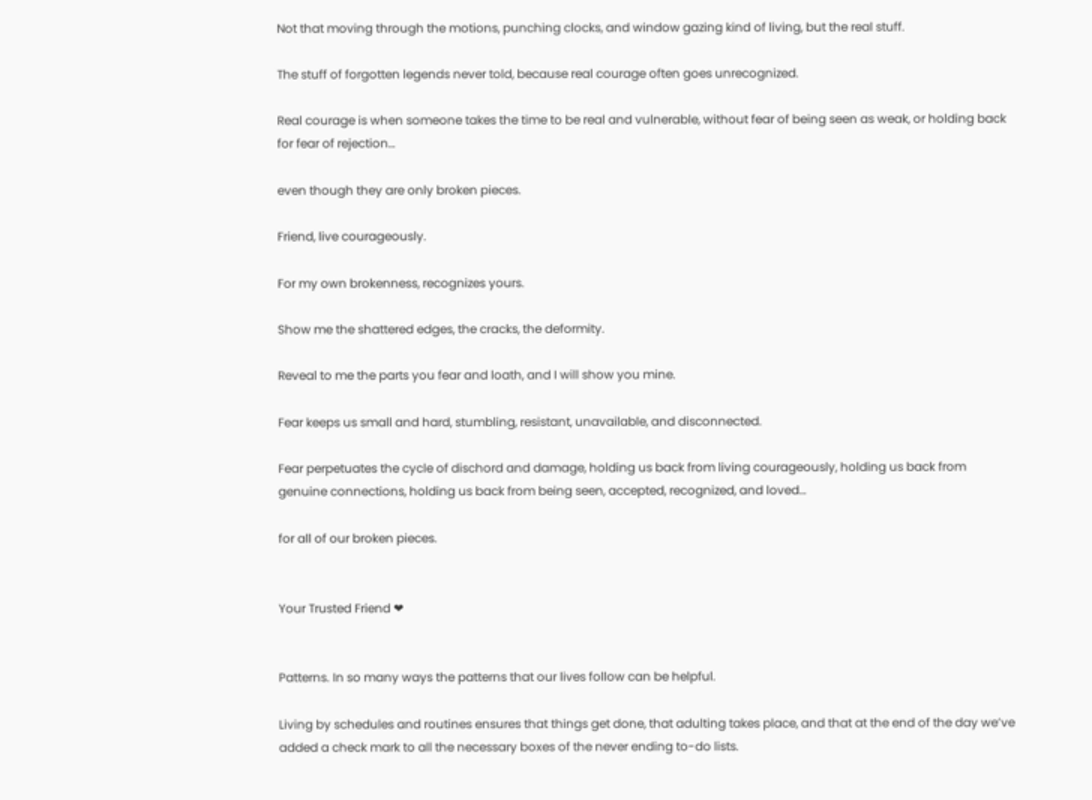Not that moving through the motions, punching clocks, and window gazing kind of living, but the real stuff.

The stuff of forgotten legends never told, because real courage often goes unrecognized.

Real courage is when someone takes the time to be real and vulnerable, without fear of being seen as weak, or holding back for fear of rejection…

even though they are only broken pieces.

Friend, live courageously.

For my own brokenness, recognizes yours.

Show me the shattered edges, the cracks, the deformity.

Reveal to me the parts you fear and loath, and I will show you mine.

Fear keeps us small and hard, stumbling, resistant, unavailable, and disconnected.

Fear perpetuates the cycle of dischord and damage, holding us back from living courageously, holding us back from genuine connections, holding us back from being seen, accepted, recognized, and loved…

for all of our broken pieces.


Your Trusted Friend ❤


Patterns. In so many ways the patterns that our lives follow can be helpful.

Living by schedules and routines ensures that things get done, that adulting takes place, and that at the end of the day we’ve added a check mark to all the necessary boxes of the never ending to-do lists.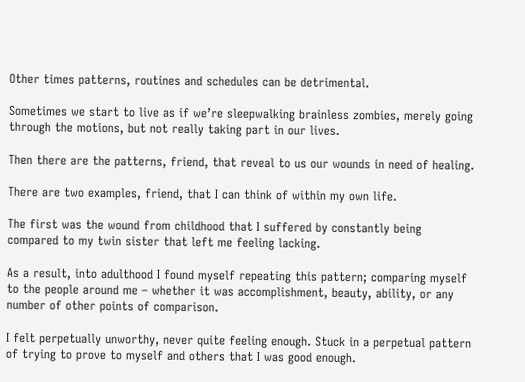Other times patterns, routines and schedules can be detrimental.

Sometimes we start to live as if we’re sleepwalking brainless zombies, merely going through the motions, but not really taking part in our lives.

Then there are the patterns, friend, that reveal to us our wounds in need of healing.

There are two examples, friend, that I can think of within my own life.

The first was the wound from childhood that I suffered by constantly being compared to my twin sister that left me feeling lacking.

As a result, into adulthood I found myself repeating this pattern; comparing myself to the people around me – whether it was accomplishment, beauty, ability, or any number of other points of comparison.

I felt perpetually unworthy, never quite feeling enough. Stuck in a perpetual pattern of trying to prove to myself and others that I was good enough.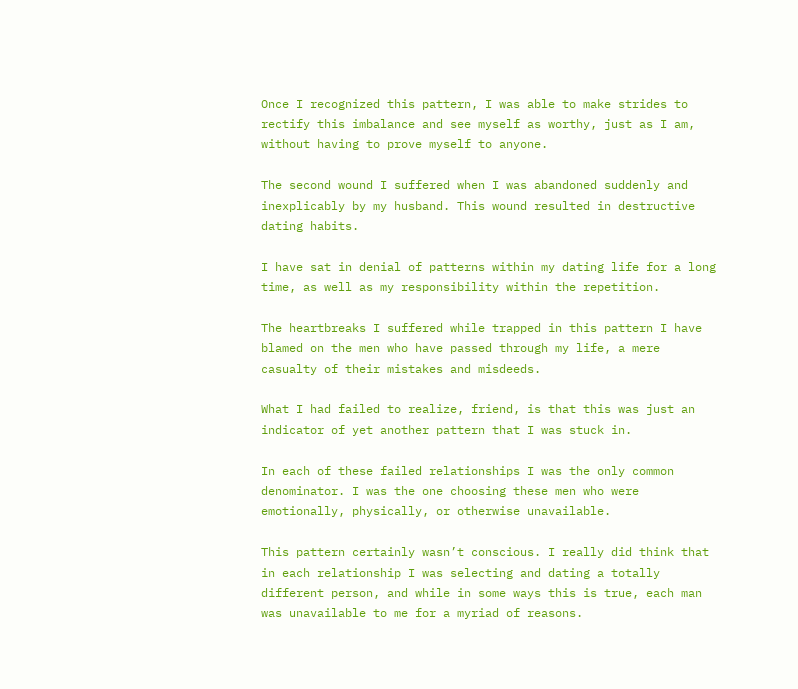Once I recognized this pattern, I was able to make strides to rectify this imbalance and see myself as worthy, just as I am, without having to prove myself to anyone.

The second wound I suffered when I was abandoned suddenly and inexplicably by my husband. This wound resulted in destructive dating habits.

I have sat in denial of patterns within my dating life for a long time, as well as my responsibility within the repetition.

The heartbreaks I suffered while trapped in this pattern I have blamed on the men who have passed through my life, a mere casualty of their mistakes and misdeeds.

What I had failed to realize, friend, is that this was just an indicator of yet another pattern that I was stuck in.

In each of these failed relationships I was the only common denominator. I was the one choosing these men who were emotionally, physically, or otherwise unavailable.

This pattern certainly wasn’t conscious. I really did think that in each relationship I was selecting and dating a totally different person, and while in some ways this is true, each man was unavailable to me for a myriad of reasons.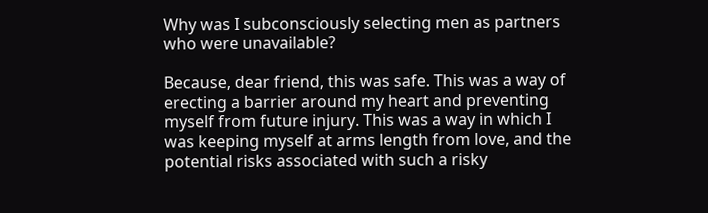Why was I subconsciously selecting men as partners who were unavailable?

Because, dear friend, this was safe. This was a way of erecting a barrier around my heart and preventing myself from future injury. This was a way in which I was keeping myself at arms length from love, and the potential risks associated with such a risky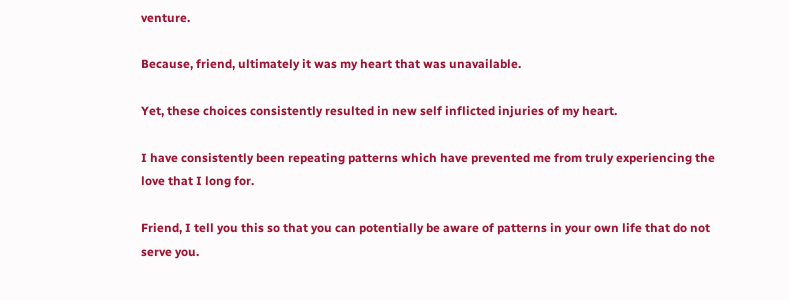venture.

Because, friend, ultimately it was my heart that was unavailable.

Yet, these choices consistently resulted in new self inflicted injuries of my heart.

I have consistently been repeating patterns which have prevented me from truly experiencing the love that I long for.

Friend, I tell you this so that you can potentially be aware of patterns in your own life that do not serve you.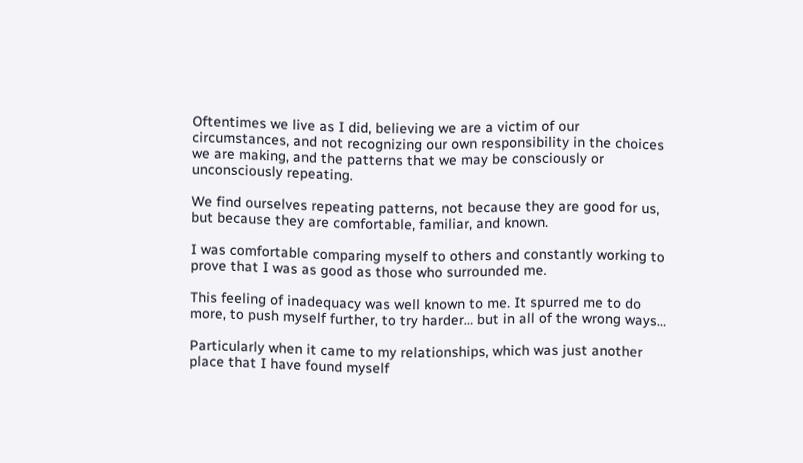Oftentimes we live as I did, believing we are a victim of our circumstances, and not recognizing our own responsibility in the choices we are making, and the patterns that we may be consciously or unconsciously repeating.

We find ourselves repeating patterns, not because they are good for us, but because they are comfortable, familiar, and known.

I was comfortable comparing myself to others and constantly working to prove that I was as good as those who surrounded me.

This feeling of inadequacy was well known to me. It spurred me to do more, to push myself further, to try harder… but in all of the wrong ways…

Particularly when it came to my relationships, which was just another place that I have found myself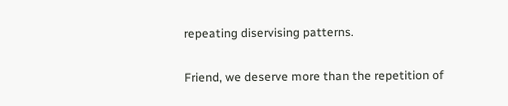repeating diservising patterns.

Friend, we deserve more than the repetition of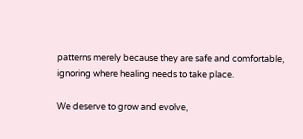patterns merely because they are safe and comfortable, ignoring where healing needs to take place.

We deserve to grow and evolve,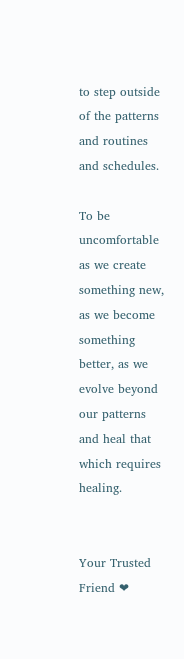to step outside of the patterns and routines and schedules.

To be uncomfortable as we create something new, as we become something better, as we evolve beyond our patterns and heal that which requires healing.


Your Trusted Friend ❤